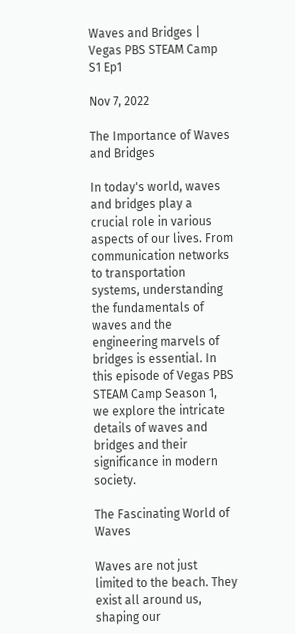Waves and Bridges | Vegas PBS STEAM Camp S1 Ep1

Nov 7, 2022

The Importance of Waves and Bridges

In today's world, waves and bridges play a crucial role in various aspects of our lives. From communication networks to transportation systems, understanding the fundamentals of waves and the engineering marvels of bridges is essential. In this episode of Vegas PBS STEAM Camp Season 1, we explore the intricate details of waves and bridges and their significance in modern society.

The Fascinating World of Waves

Waves are not just limited to the beach. They exist all around us, shaping our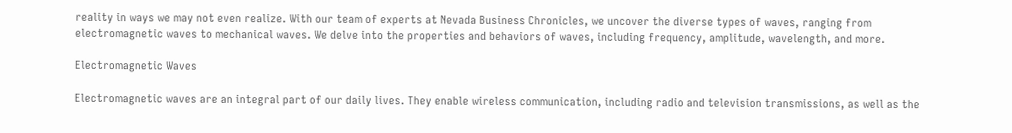reality in ways we may not even realize. With our team of experts at Nevada Business Chronicles, we uncover the diverse types of waves, ranging from electromagnetic waves to mechanical waves. We delve into the properties and behaviors of waves, including frequency, amplitude, wavelength, and more.

Electromagnetic Waves

Electromagnetic waves are an integral part of our daily lives. They enable wireless communication, including radio and television transmissions, as well as the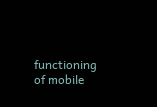functioning of mobile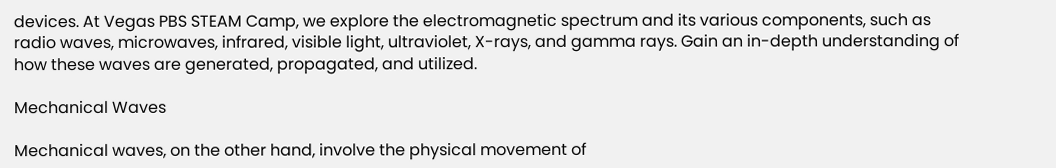devices. At Vegas PBS STEAM Camp, we explore the electromagnetic spectrum and its various components, such as radio waves, microwaves, infrared, visible light, ultraviolet, X-rays, and gamma rays. Gain an in-depth understanding of how these waves are generated, propagated, and utilized.

Mechanical Waves

Mechanical waves, on the other hand, involve the physical movement of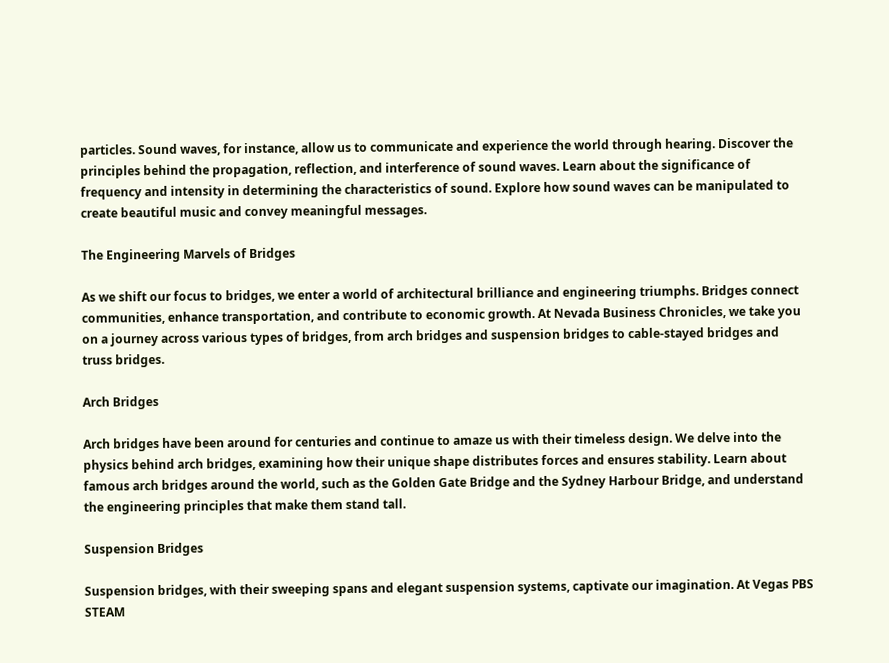particles. Sound waves, for instance, allow us to communicate and experience the world through hearing. Discover the principles behind the propagation, reflection, and interference of sound waves. Learn about the significance of frequency and intensity in determining the characteristics of sound. Explore how sound waves can be manipulated to create beautiful music and convey meaningful messages.

The Engineering Marvels of Bridges

As we shift our focus to bridges, we enter a world of architectural brilliance and engineering triumphs. Bridges connect communities, enhance transportation, and contribute to economic growth. At Nevada Business Chronicles, we take you on a journey across various types of bridges, from arch bridges and suspension bridges to cable-stayed bridges and truss bridges.

Arch Bridges

Arch bridges have been around for centuries and continue to amaze us with their timeless design. We delve into the physics behind arch bridges, examining how their unique shape distributes forces and ensures stability. Learn about famous arch bridges around the world, such as the Golden Gate Bridge and the Sydney Harbour Bridge, and understand the engineering principles that make them stand tall.

Suspension Bridges

Suspension bridges, with their sweeping spans and elegant suspension systems, captivate our imagination. At Vegas PBS STEAM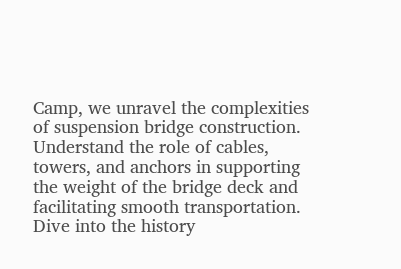Camp, we unravel the complexities of suspension bridge construction. Understand the role of cables, towers, and anchors in supporting the weight of the bridge deck and facilitating smooth transportation. Dive into the history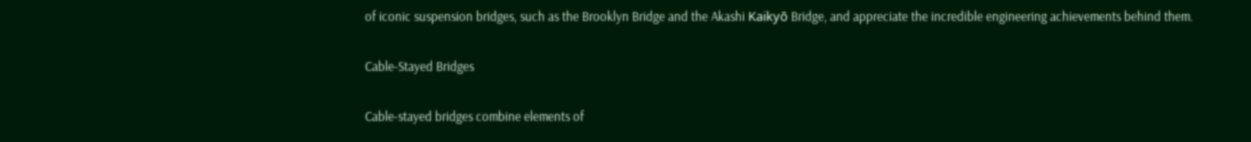of iconic suspension bridges, such as the Brooklyn Bridge and the Akashi Kaikyō Bridge, and appreciate the incredible engineering achievements behind them.

Cable-Stayed Bridges

Cable-stayed bridges combine elements of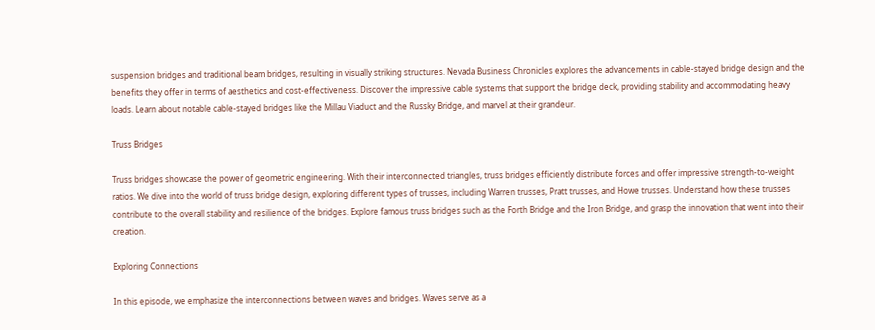suspension bridges and traditional beam bridges, resulting in visually striking structures. Nevada Business Chronicles explores the advancements in cable-stayed bridge design and the benefits they offer in terms of aesthetics and cost-effectiveness. Discover the impressive cable systems that support the bridge deck, providing stability and accommodating heavy loads. Learn about notable cable-stayed bridges like the Millau Viaduct and the Russky Bridge, and marvel at their grandeur.

Truss Bridges

Truss bridges showcase the power of geometric engineering. With their interconnected triangles, truss bridges efficiently distribute forces and offer impressive strength-to-weight ratios. We dive into the world of truss bridge design, exploring different types of trusses, including Warren trusses, Pratt trusses, and Howe trusses. Understand how these trusses contribute to the overall stability and resilience of the bridges. Explore famous truss bridges such as the Forth Bridge and the Iron Bridge, and grasp the innovation that went into their creation.

Exploring Connections

In this episode, we emphasize the interconnections between waves and bridges. Waves serve as a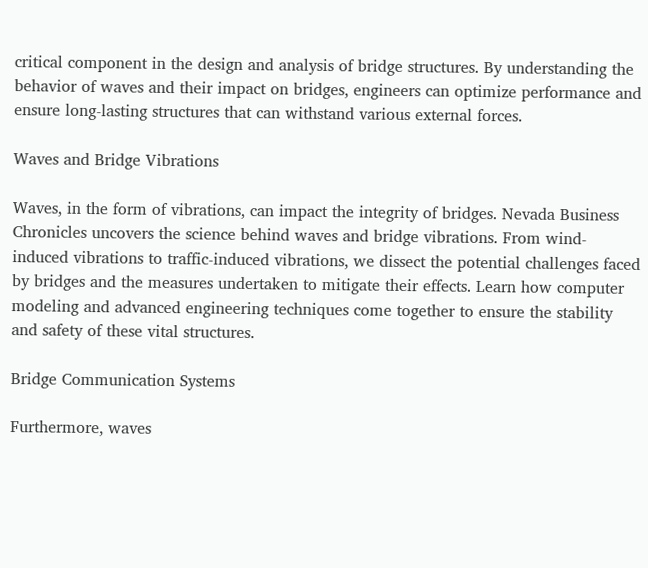critical component in the design and analysis of bridge structures. By understanding the behavior of waves and their impact on bridges, engineers can optimize performance and ensure long-lasting structures that can withstand various external forces.

Waves and Bridge Vibrations

Waves, in the form of vibrations, can impact the integrity of bridges. Nevada Business Chronicles uncovers the science behind waves and bridge vibrations. From wind-induced vibrations to traffic-induced vibrations, we dissect the potential challenges faced by bridges and the measures undertaken to mitigate their effects. Learn how computer modeling and advanced engineering techniques come together to ensure the stability and safety of these vital structures.

Bridge Communication Systems

Furthermore, waves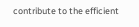contribute to the efficient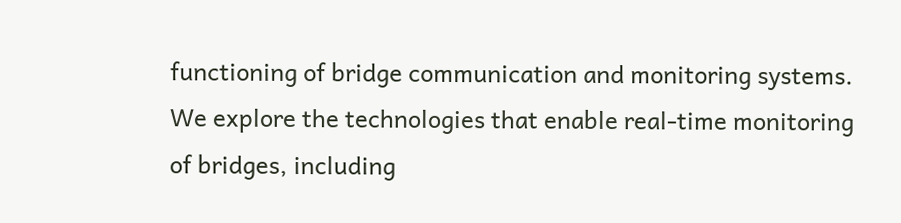functioning of bridge communication and monitoring systems. We explore the technologies that enable real-time monitoring of bridges, including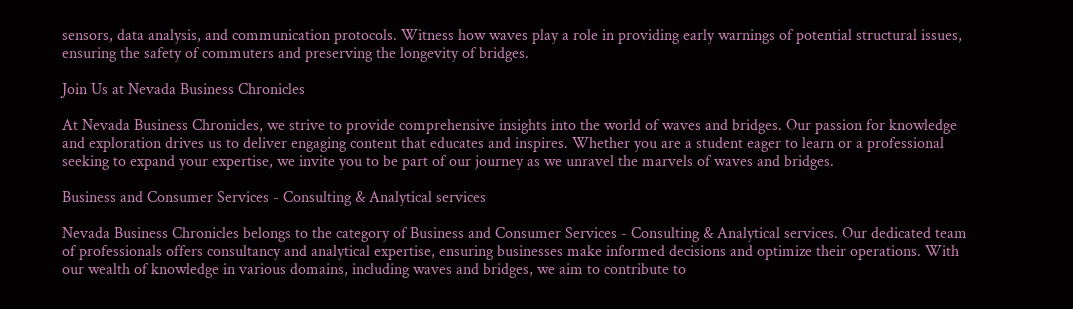sensors, data analysis, and communication protocols. Witness how waves play a role in providing early warnings of potential structural issues, ensuring the safety of commuters and preserving the longevity of bridges.

Join Us at Nevada Business Chronicles

At Nevada Business Chronicles, we strive to provide comprehensive insights into the world of waves and bridges. Our passion for knowledge and exploration drives us to deliver engaging content that educates and inspires. Whether you are a student eager to learn or a professional seeking to expand your expertise, we invite you to be part of our journey as we unravel the marvels of waves and bridges.

Business and Consumer Services - Consulting & Analytical services

Nevada Business Chronicles belongs to the category of Business and Consumer Services - Consulting & Analytical services. Our dedicated team of professionals offers consultancy and analytical expertise, ensuring businesses make informed decisions and optimize their operations. With our wealth of knowledge in various domains, including waves and bridges, we aim to contribute to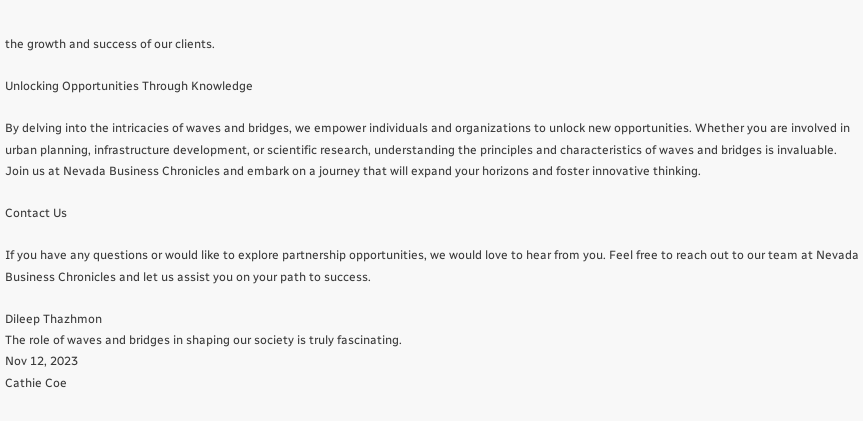the growth and success of our clients.

Unlocking Opportunities Through Knowledge

By delving into the intricacies of waves and bridges, we empower individuals and organizations to unlock new opportunities. Whether you are involved in urban planning, infrastructure development, or scientific research, understanding the principles and characteristics of waves and bridges is invaluable. Join us at Nevada Business Chronicles and embark on a journey that will expand your horizons and foster innovative thinking.

Contact Us

If you have any questions or would like to explore partnership opportunities, we would love to hear from you. Feel free to reach out to our team at Nevada Business Chronicles and let us assist you on your path to success.

Dileep Thazhmon
The role of waves and bridges in shaping our society is truly fascinating.
Nov 12, 2023
Cathie Coe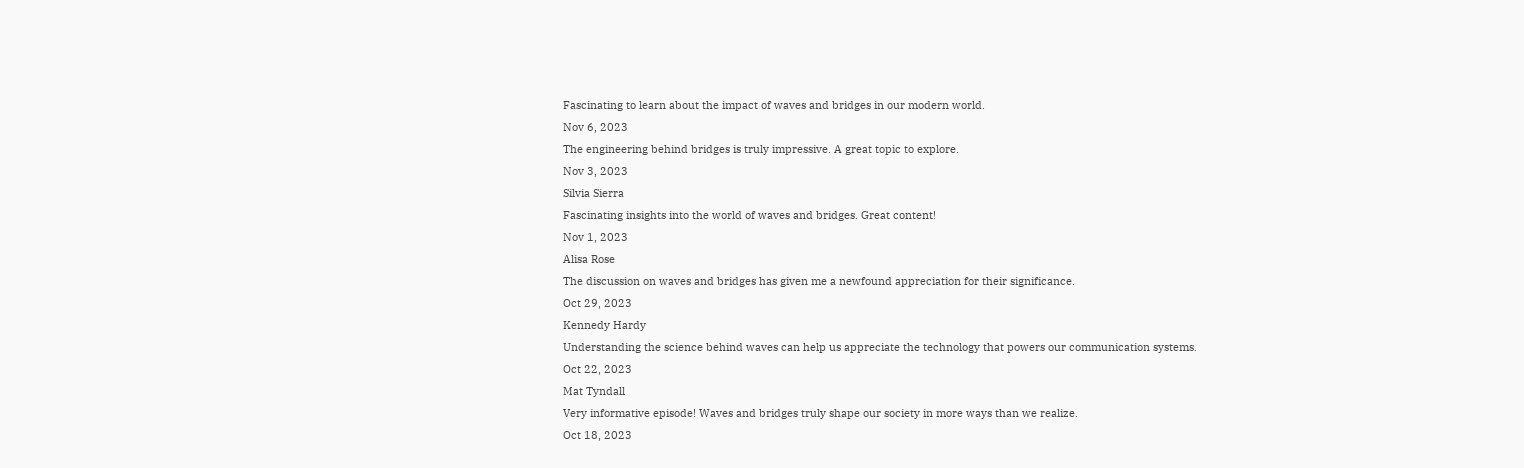Fascinating to learn about the impact of waves and bridges in our modern world.
Nov 6, 2023
The engineering behind bridges is truly impressive. A great topic to explore.
Nov 3, 2023
Silvia Sierra
Fascinating insights into the world of waves and bridges. Great content!
Nov 1, 2023
Alisa Rose
The discussion on waves and bridges has given me a newfound appreciation for their significance.
Oct 29, 2023
Kennedy Hardy
Understanding the science behind waves can help us appreciate the technology that powers our communication systems.
Oct 22, 2023
Mat Tyndall
Very informative episode! Waves and bridges truly shape our society in more ways than we realize.
Oct 18, 2023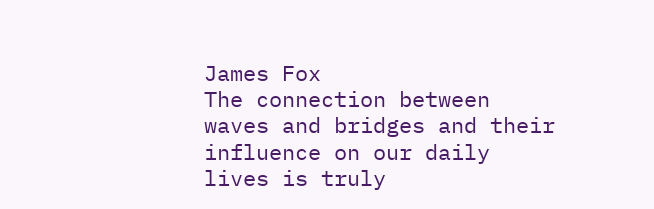James Fox
The connection between waves and bridges and their influence on our daily lives is truly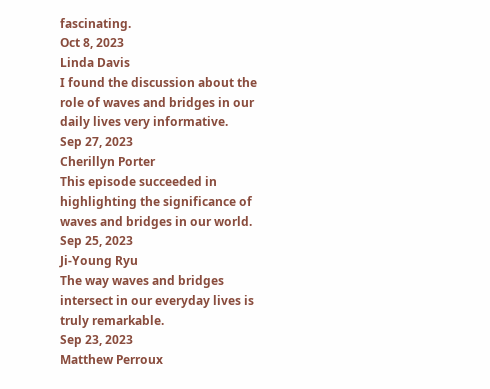fascinating.
Oct 8, 2023
Linda Davis
I found the discussion about the role of waves and bridges in our daily lives very informative.
Sep 27, 2023
Cherillyn Porter
This episode succeeded in highlighting the significance of waves and bridges in our world.
Sep 25, 2023
Ji-Young Ryu
The way waves and bridges intersect in our everyday lives is truly remarkable.
Sep 23, 2023
Matthew Perroux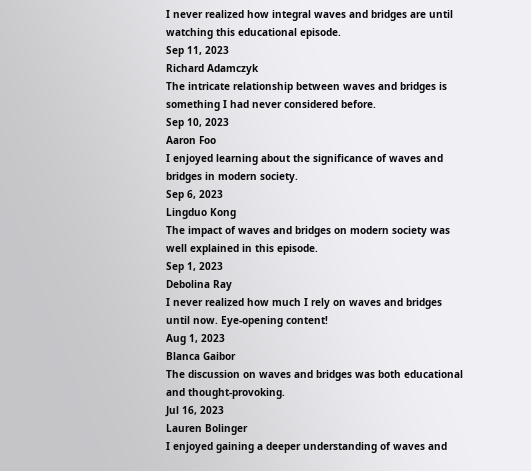I never realized how integral waves and bridges are until watching this educational episode.
Sep 11, 2023
Richard Adamczyk
The intricate relationship between waves and bridges is something I had never considered before.
Sep 10, 2023
Aaron Foo
I enjoyed learning about the significance of waves and bridges in modern society.
Sep 6, 2023
Lingduo Kong
The impact of waves and bridges on modern society was well explained in this episode.
Sep 1, 2023
Debolina Ray
I never realized how much I rely on waves and bridges until now. Eye-opening content!
Aug 1, 2023
Blanca Gaibor
The discussion on waves and bridges was both educational and thought-provoking.
Jul 16, 2023
Lauren Bolinger
I enjoyed gaining a deeper understanding of waves and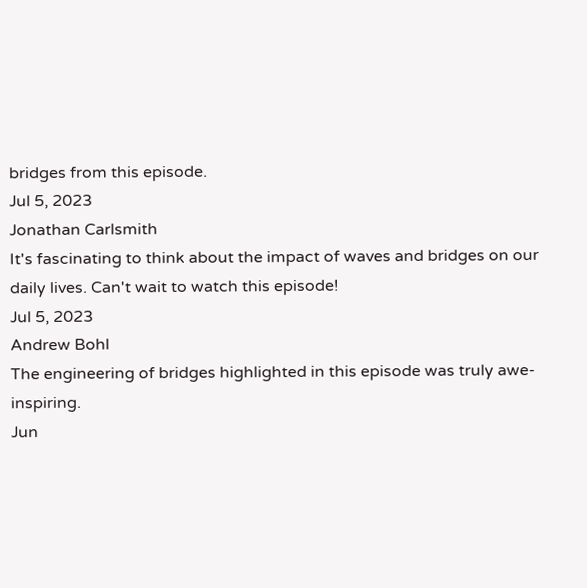bridges from this episode.
Jul 5, 2023
Jonathan Carlsmith
It's fascinating to think about the impact of waves and bridges on our daily lives. Can't wait to watch this episode!
Jul 5, 2023
Andrew Bohl
The engineering of bridges highlighted in this episode was truly awe-inspiring.
Jun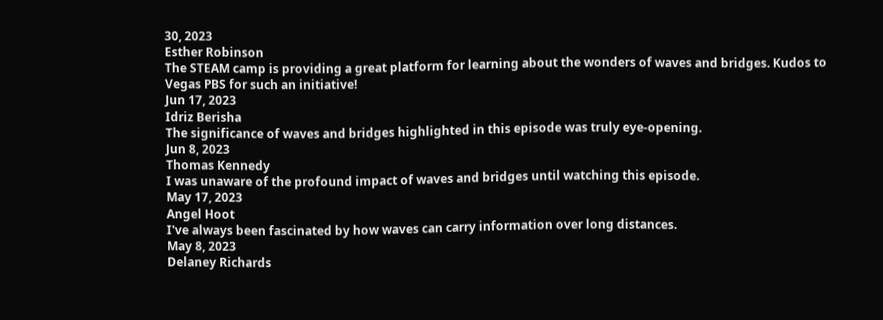30, 2023
Esther Robinson
The STEAM camp is providing a great platform for learning about the wonders of waves and bridges. Kudos to Vegas PBS for such an initiative!
Jun 17, 2023
Idriz Berisha
The significance of waves and bridges highlighted in this episode was truly eye-opening.
Jun 8, 2023
Thomas Kennedy
I was unaware of the profound impact of waves and bridges until watching this episode.
May 17, 2023
Angel Hoot
I've always been fascinated by how waves can carry information over long distances.
May 8, 2023
Delaney Richards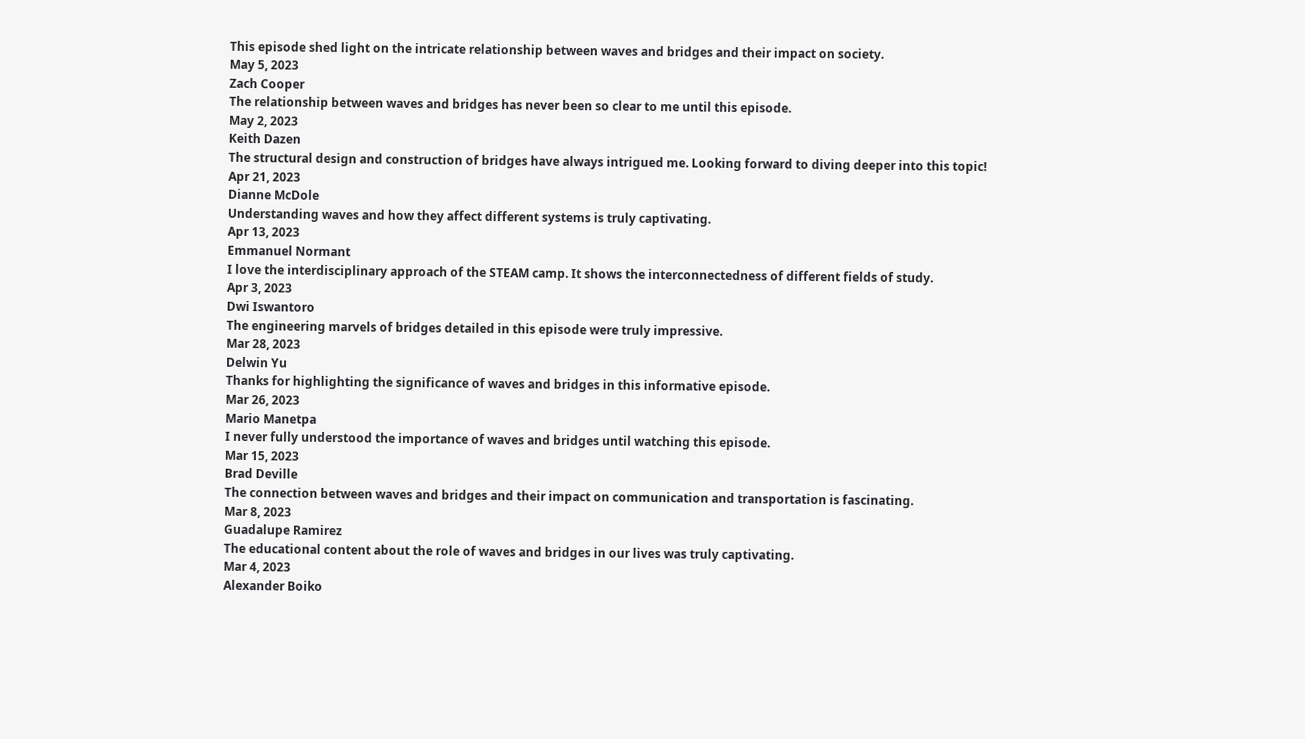This episode shed light on the intricate relationship between waves and bridges and their impact on society.
May 5, 2023
Zach Cooper
The relationship between waves and bridges has never been so clear to me until this episode.
May 2, 2023
Keith Dazen
The structural design and construction of bridges have always intrigued me. Looking forward to diving deeper into this topic!
Apr 21, 2023
Dianne McDole
Understanding waves and how they affect different systems is truly captivating.
Apr 13, 2023
Emmanuel Normant
I love the interdisciplinary approach of the STEAM camp. It shows the interconnectedness of different fields of study.
Apr 3, 2023
Dwi Iswantoro
The engineering marvels of bridges detailed in this episode were truly impressive.
Mar 28, 2023
Delwin Yu
Thanks for highlighting the significance of waves and bridges in this informative episode.
Mar 26, 2023
Mario Manetpa
I never fully understood the importance of waves and bridges until watching this episode.
Mar 15, 2023
Brad Deville
The connection between waves and bridges and their impact on communication and transportation is fascinating.
Mar 8, 2023
Guadalupe Ramirez
The educational content about the role of waves and bridges in our lives was truly captivating.
Mar 4, 2023
Alexander Boiko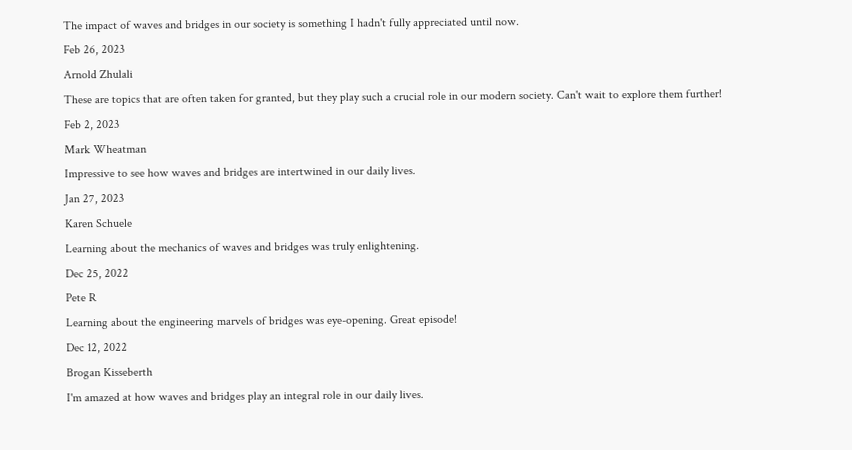The impact of waves and bridges in our society is something I hadn't fully appreciated until now.
Feb 26, 2023
Arnold Zhulali
These are topics that are often taken for granted, but they play such a crucial role in our modern society. Can't wait to explore them further!
Feb 2, 2023
Mark Wheatman
Impressive to see how waves and bridges are intertwined in our daily lives.
Jan 27, 2023
Karen Schuele
Learning about the mechanics of waves and bridges was truly enlightening.
Dec 25, 2022
Pete R
Learning about the engineering marvels of bridges was eye-opening. Great episode!
Dec 12, 2022
Brogan Kisseberth
I'm amazed at how waves and bridges play an integral role in our daily lives.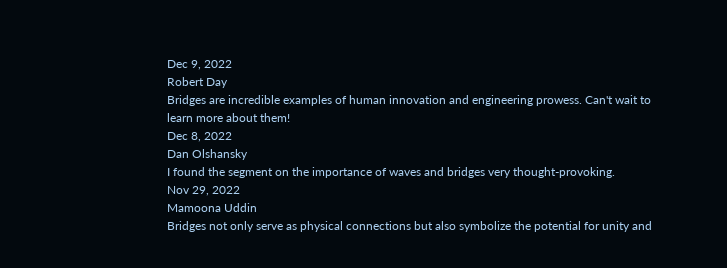Dec 9, 2022
Robert Day
Bridges are incredible examples of human innovation and engineering prowess. Can't wait to learn more about them!
Dec 8, 2022
Dan Olshansky
I found the segment on the importance of waves and bridges very thought-provoking.
Nov 29, 2022
Mamoona Uddin
Bridges not only serve as physical connections but also symbolize the potential for unity and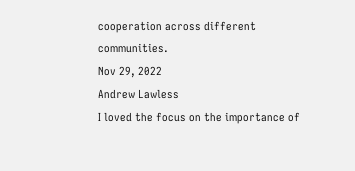cooperation across different communities.
Nov 29, 2022
Andrew Lawless
I loved the focus on the importance of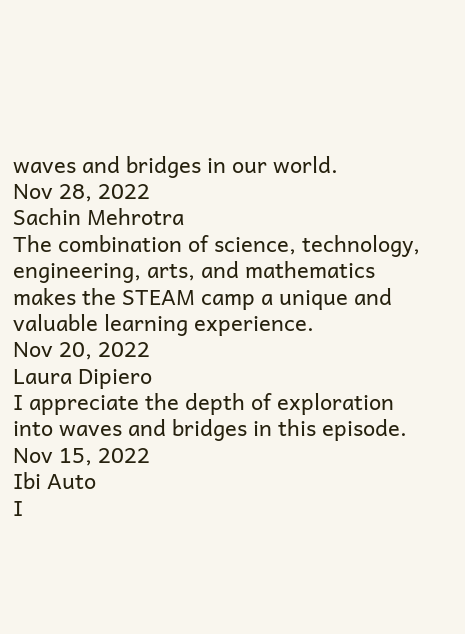waves and bridges in our world.
Nov 28, 2022
Sachin Mehrotra
The combination of science, technology, engineering, arts, and mathematics makes the STEAM camp a unique and valuable learning experience.
Nov 20, 2022
Laura Dipiero
I appreciate the depth of exploration into waves and bridges in this episode.
Nov 15, 2022
Ibi Auto
I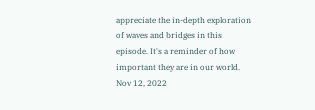appreciate the in-depth exploration of waves and bridges in this episode. It's a reminder of how important they are in our world.
Nov 12, 2022